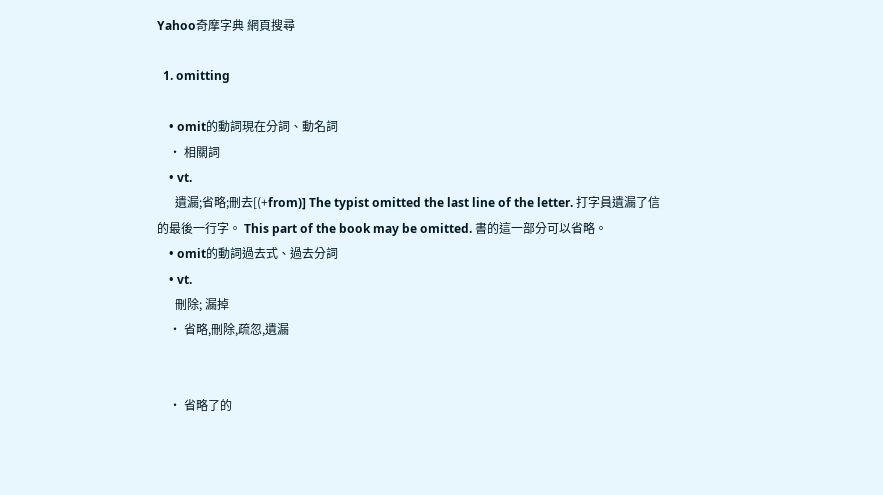Yahoo奇摩字典 網頁搜尋

  1. omitting

    • omit的動詞現在分詞、動名詞
    • 相關詞
    • vt.
      遺漏;省略;刪去[(+from)] The typist omitted the last line of the letter. 打字員遺漏了信的最後一行字。 This part of the book may be omitted. 書的這一部分可以省略。
    • omit的動詞過去式、過去分詞
    • vt.
      刪除; 漏掉
    • 省略,刪除,疏忽,遺漏


    • 省略了的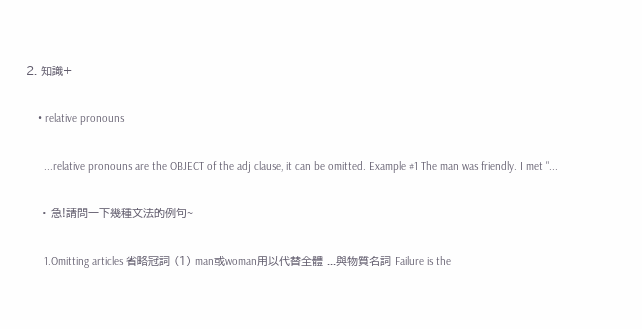2. 知識+

    • relative pronouns

      ...relative pronouns are the OBJECT of the adj clause, it can be omitted. Example #1 The man was friendly. I met "...

    • 急!請問一下幾種文法的例句~

      1.Omitting articles 省略冠詞 (1) man或woman用以代替全體 ...與物質名詞 Failure is the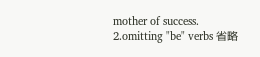mother of success. 2.omitting "be" verbs 省略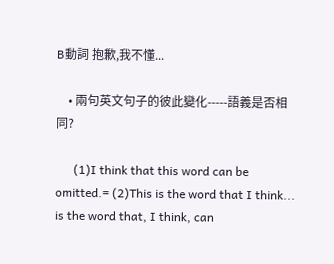B動詞 抱歉,我不懂...

    • 兩句英文句子的彼此變化-----語義是否相同?

      (1)I think that this word can be omitted.= (2)This is the word that I think... is the word that, I think, can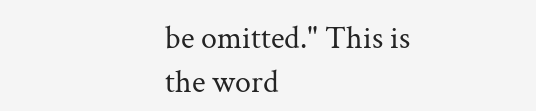be omitted." This is the word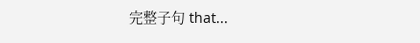完整子句 that...